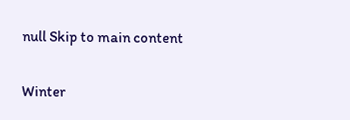null Skip to main content

Winter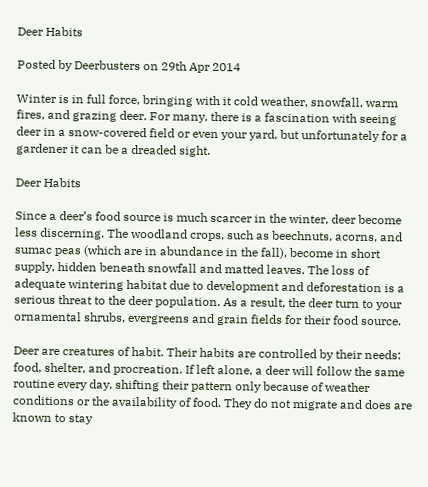Deer Habits

Posted by Deerbusters on 29th Apr 2014

Winter is in full force, bringing with it cold weather, snowfall, warm fires, and grazing deer. For many, there is a fascination with seeing deer in a snow-covered field or even your yard, but unfortunately for a gardener it can be a dreaded sight.

Deer Habits

Since a deer’s food source is much scarcer in the winter, deer become less discerning. The woodland crops, such as beechnuts, acorns, and sumac peas (which are in abundance in the fall), become in short supply, hidden beneath snowfall and matted leaves. The loss of adequate wintering habitat due to development and deforestation is a serious threat to the deer population. As a result, the deer turn to your ornamental shrubs, evergreens and grain fields for their food source.

Deer are creatures of habit. Their habits are controlled by their needs: food, shelter, and procreation. If left alone, a deer will follow the same routine every day, shifting their pattern only because of weather conditions or the availability of food. They do not migrate and does are known to stay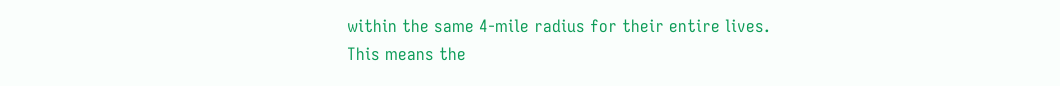within the same 4-mile radius for their entire lives. This means the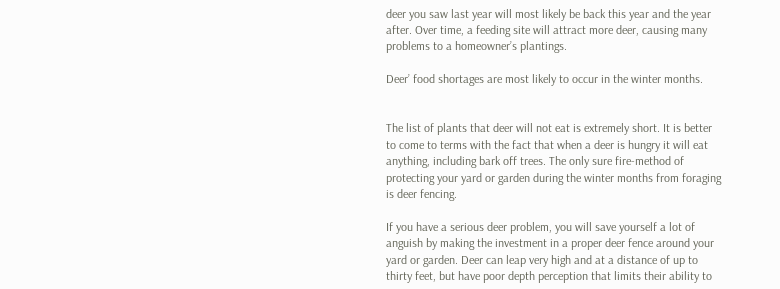deer you saw last year will most likely be back this year and the year after. Over time, a feeding site will attract more deer, causing many problems to a homeowner’s plantings.

Deer’ food shortages are most likely to occur in the winter months.


The list of plants that deer will not eat is extremely short. It is better to come to terms with the fact that when a deer is hungry it will eat anything, including bark off trees. The only sure fire-method of protecting your yard or garden during the winter months from foraging is deer fencing.

If you have a serious deer problem, you will save yourself a lot of anguish by making the investment in a proper deer fence around your yard or garden. Deer can leap very high and at a distance of up to thirty feet, but have poor depth perception that limits their ability to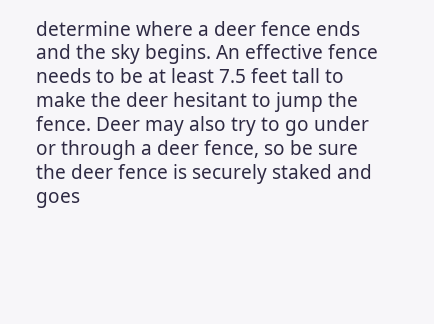determine where a deer fence ends and the sky begins. An effective fence needs to be at least 7.5 feet tall to make the deer hesitant to jump the fence. Deer may also try to go under or through a deer fence, so be sure the deer fence is securely staked and goes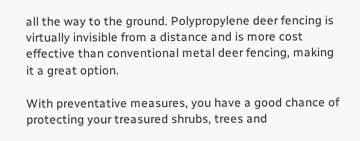all the way to the ground. Polypropylene deer fencing is virtually invisible from a distance and is more cost effective than conventional metal deer fencing, making it a great option.

With preventative measures, you have a good chance of protecting your treasured shrubs, trees and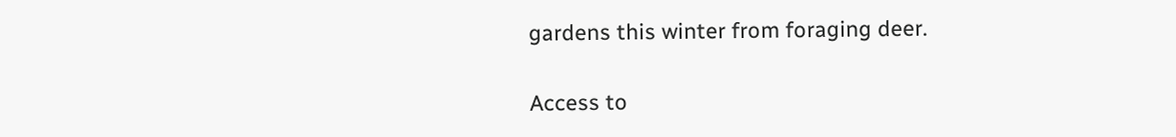gardens this winter from foraging deer.

Access to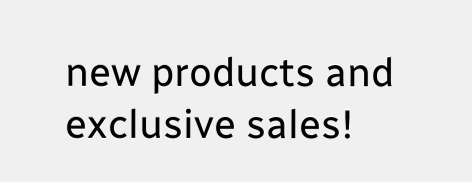new products and exclusive sales!